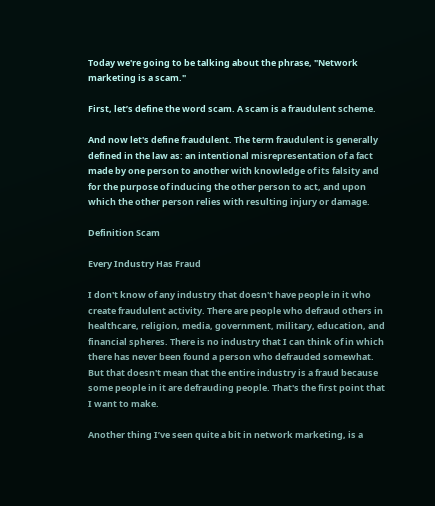Today we're going to be talking about the phrase, "Network marketing is a scam."

First, let’s define the word scam. A scam is a fraudulent scheme.

And now let's define fraudulent. The term fraudulent is generally defined in the law as: an intentional misrepresentation of a fact made by one person to another with knowledge of its falsity and for the purpose of inducing the other person to act, and upon which the other person relies with resulting injury or damage.

Definition Scam

Every Industry Has Fraud

I don't know of any industry that doesn't have people in it who create fraudulent activity. There are people who defraud others in healthcare, religion, media, government, military, education, and financial spheres. There is no industry that I can think of in which there has never been found a person who defrauded somewhat. But that doesn't mean that the entire industry is a fraud because some people in it are defrauding people. That's the first point that I want to make.

Another thing I’ve seen quite a bit in network marketing, is a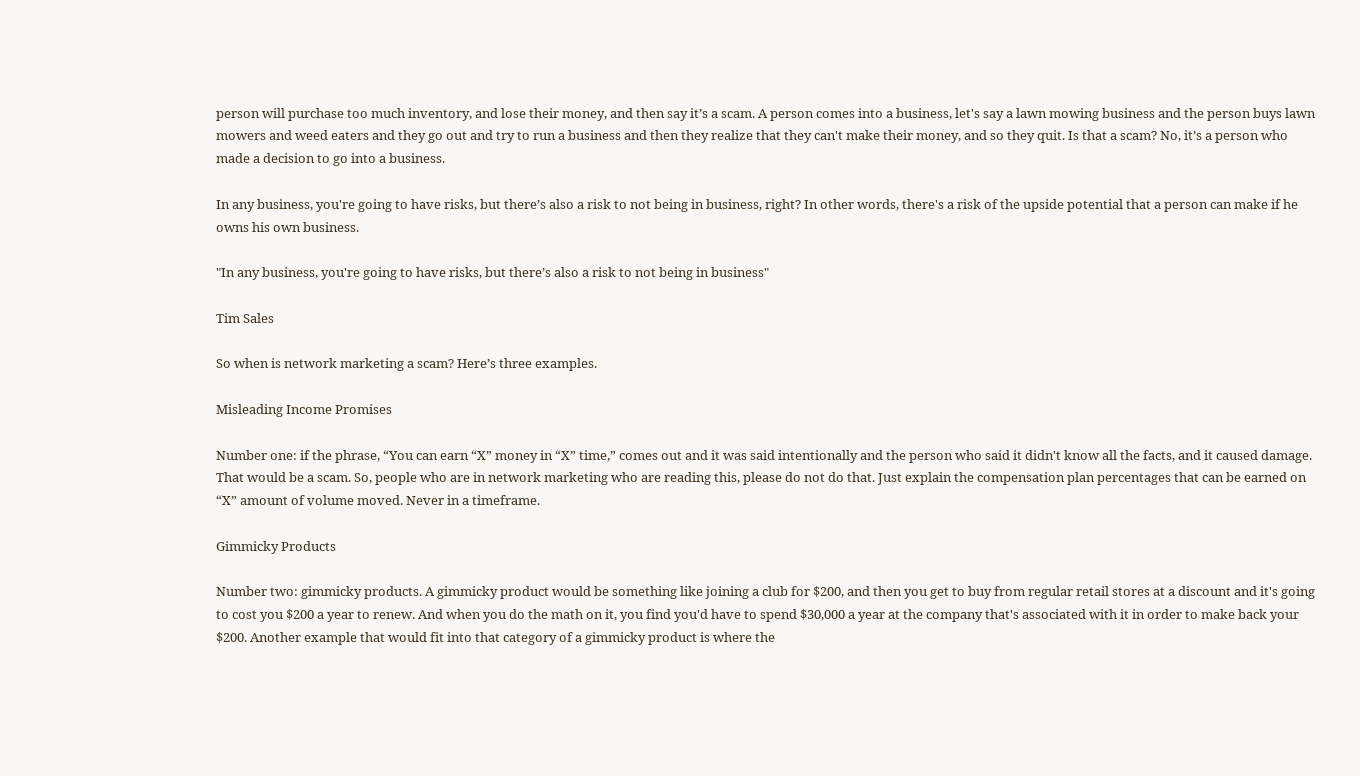person will purchase too much inventory, and lose their money, and then say it’s a scam. A person comes into a business, let's say a lawn mowing business and the person buys lawn mowers and weed eaters and they go out and try to run a business and then they realize that they can't make their money, and so they quit. Is that a scam? No, it’s a person who made a decision to go into a business.

In any business, you're going to have risks, but there’s also a risk to not being in business, right? In other words, there's a risk of the upside potential that a person can make if he owns his own business.

"In any business, you're going to have risks, but there’s also a risk to not being in business"

Tim Sales

So when is network marketing a scam? Here’s three examples.

Misleading Income Promises

Number one: if the phrase, “You can earn “X” money in “X” time,” comes out and it was said intentionally and the person who said it didn't know all the facts, and it caused damage. That would be a scam. So, people who are in network marketing who are reading this, please do not do that. Just explain the compensation plan percentages that can be earned on “X” amount of volume moved. Never in a timeframe.

Gimmicky Products

Number two: gimmicky products. A gimmicky product would be something like joining a club for $200, and then you get to buy from regular retail stores at a discount and it's going to cost you $200 a year to renew. And when you do the math on it, you find you'd have to spend $30,000 a year at the company that's associated with it in order to make back your $200. Another example that would fit into that category of a gimmicky product is where the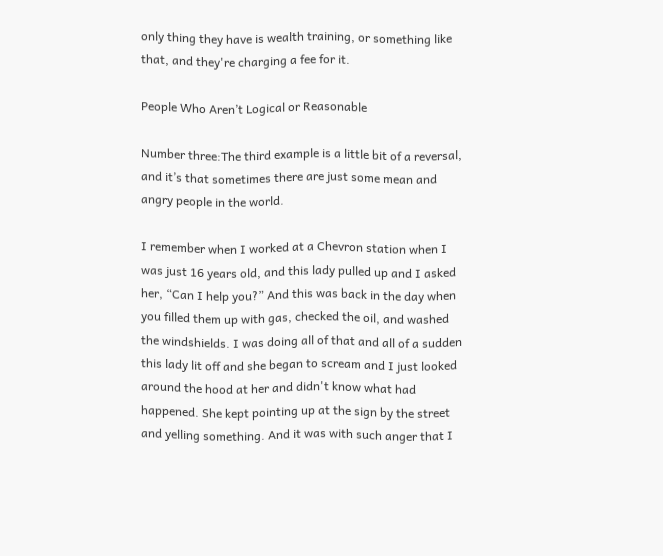only thing they have is wealth training, or something like that, and they're charging a fee for it.

People Who Aren’t Logical or Reasonable

Number three:The third example is a little bit of a reversal, and it’s that sometimes there are just some mean and angry people in the world.

I remember when I worked at a Chevron station when I was just 16 years old, and this lady pulled up and I asked her, “Can I help you?” And this was back in the day when you filled them up with gas, checked the oil, and washed the windshields. I was doing all of that and all of a sudden this lady lit off and she began to scream and I just looked around the hood at her and didn't know what had happened. She kept pointing up at the sign by the street and yelling something. And it was with such anger that I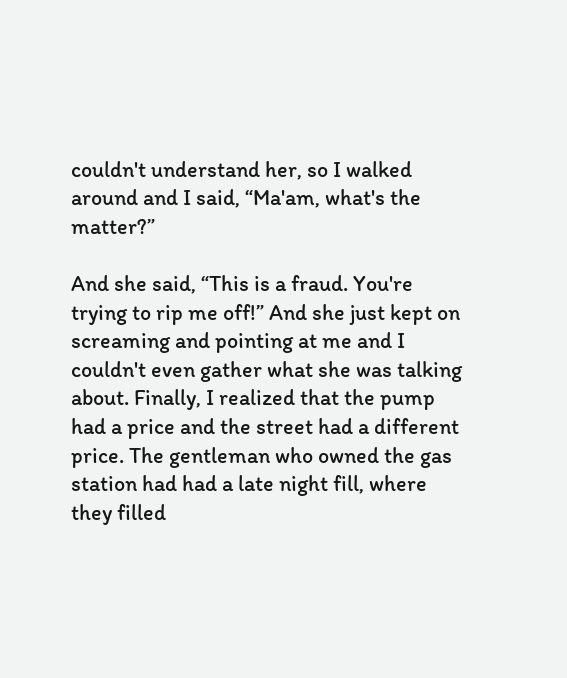couldn't understand her, so I walked around and I said, “Ma'am, what's the matter?”

And she said, “This is a fraud. You're trying to rip me off!” And she just kept on screaming and pointing at me and I couldn't even gather what she was talking about. Finally, I realized that the pump had a price and the street had a different price. The gentleman who owned the gas station had had a late night fill, where they filled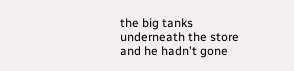the big tanks underneath the store and he hadn't gone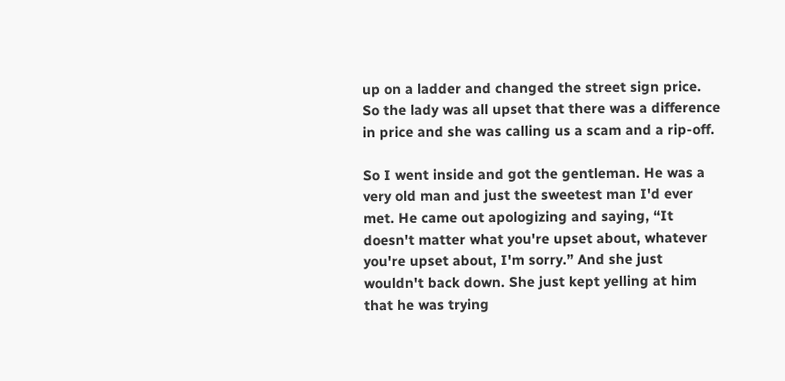up on a ladder and changed the street sign price. So the lady was all upset that there was a difference in price and she was calling us a scam and a rip-off.

So I went inside and got the gentleman. He was a very old man and just the sweetest man I'd ever met. He came out apologizing and saying, “It doesn't matter what you're upset about, whatever you're upset about, I'm sorry.” And she just wouldn't back down. She just kept yelling at him that he was trying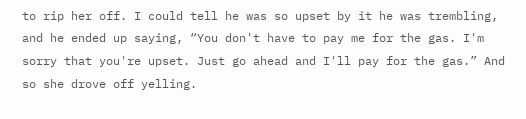to rip her off. I could tell he was so upset by it he was trembling, and he ended up saying, “You don't have to pay me for the gas. I'm sorry that you're upset. Just go ahead and I'll pay for the gas.” And so she drove off yelling.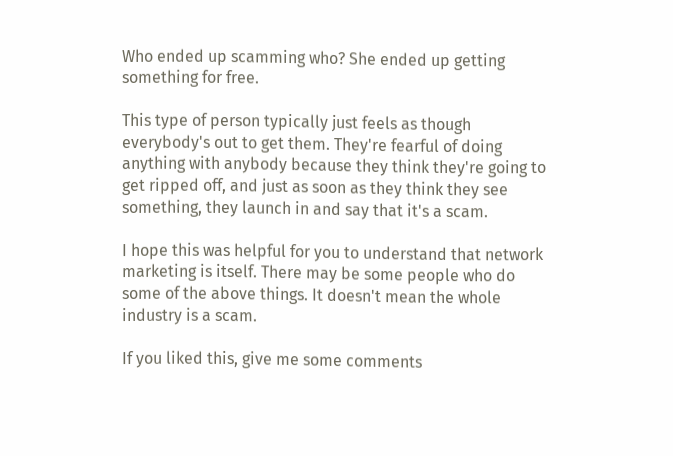Who ended up scamming who? She ended up getting something for free.

This type of person typically just feels as though everybody's out to get them. They're fearful of doing anything with anybody because they think they're going to get ripped off, and just as soon as they think they see something, they launch in and say that it's a scam.

I hope this was helpful for you to understand that network marketing is itself. There may be some people who do some of the above things. It doesn't mean the whole industry is a scam.

If you liked this, give me some comments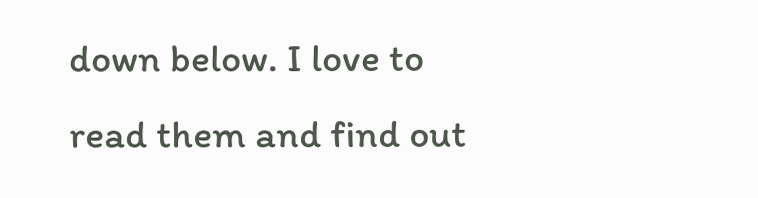down below. I love to read them and find out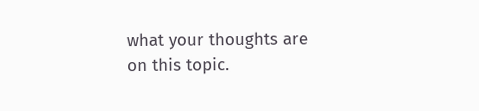what your thoughts are on this topic.